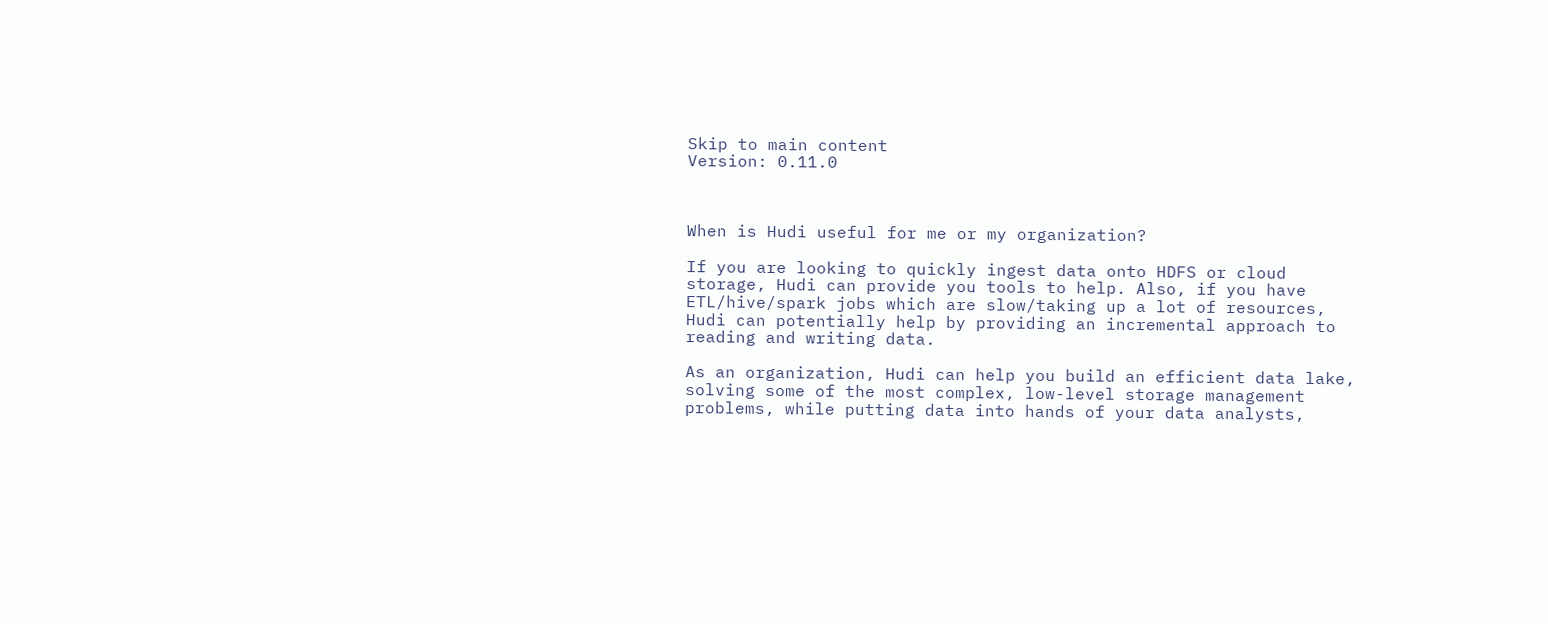Skip to main content
Version: 0.11.0



When is Hudi useful for me or my organization?

If you are looking to quickly ingest data onto HDFS or cloud storage, Hudi can provide you tools to help. Also, if you have ETL/hive/spark jobs which are slow/taking up a lot of resources, Hudi can potentially help by providing an incremental approach to reading and writing data.

As an organization, Hudi can help you build an efficient data lake, solving some of the most complex, low-level storage management problems, while putting data into hands of your data analysts,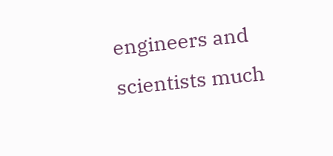engineers and scientists much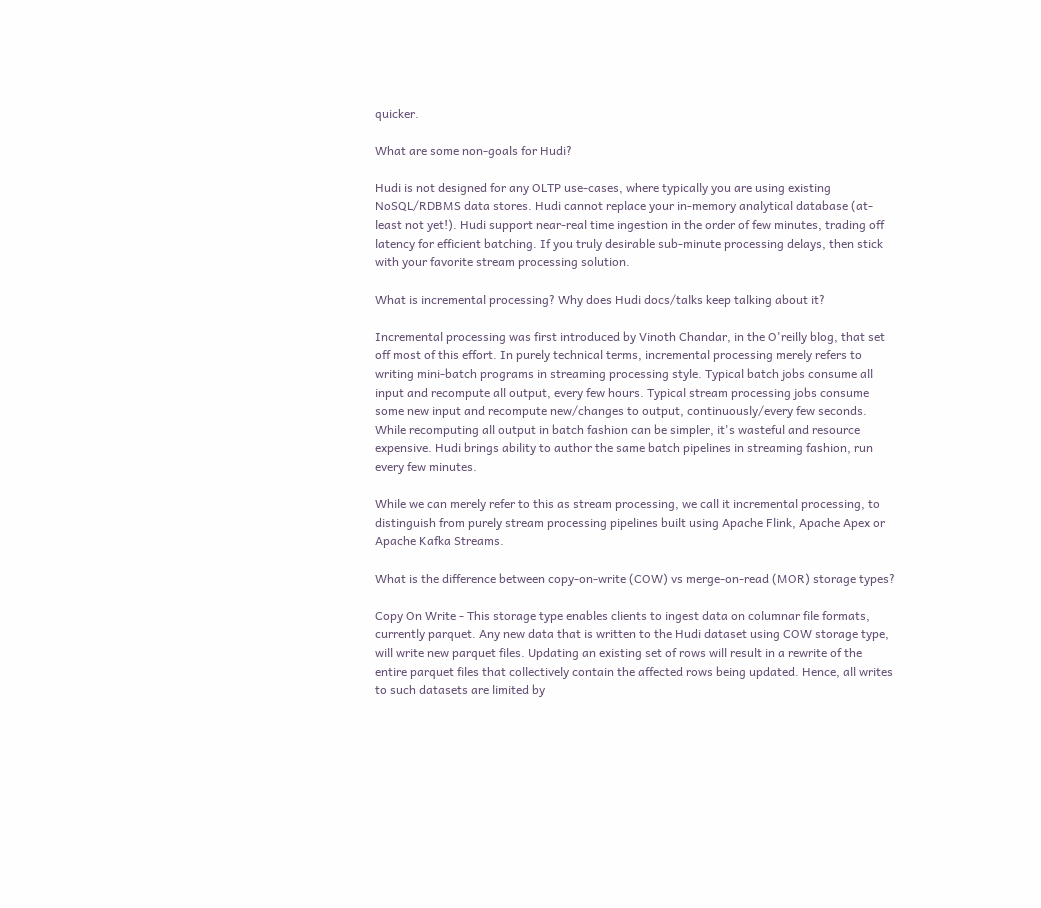quicker.

What are some non-goals for Hudi?

Hudi is not designed for any OLTP use-cases, where typically you are using existing NoSQL/RDBMS data stores. Hudi cannot replace your in-memory analytical database (at-least not yet!). Hudi support near-real time ingestion in the order of few minutes, trading off latency for efficient batching. If you truly desirable sub-minute processing delays, then stick with your favorite stream processing solution.

What is incremental processing? Why does Hudi docs/talks keep talking about it?

Incremental processing was first introduced by Vinoth Chandar, in the O'reilly blog, that set off most of this effort. In purely technical terms, incremental processing merely refers to writing mini-batch programs in streaming processing style. Typical batch jobs consume all input and recompute all output, every few hours. Typical stream processing jobs consume some new input and recompute new/changes to output, continuously/every few seconds. While recomputing all output in batch fashion can be simpler, it's wasteful and resource expensive. Hudi brings ability to author the same batch pipelines in streaming fashion, run every few minutes.

While we can merely refer to this as stream processing, we call it incremental processing, to distinguish from purely stream processing pipelines built using Apache Flink, Apache Apex or Apache Kafka Streams.

What is the difference between copy-on-write (COW) vs merge-on-read (MOR) storage types?

Copy On Write - This storage type enables clients to ingest data on columnar file formats, currently parquet. Any new data that is written to the Hudi dataset using COW storage type, will write new parquet files. Updating an existing set of rows will result in a rewrite of the entire parquet files that collectively contain the affected rows being updated. Hence, all writes to such datasets are limited by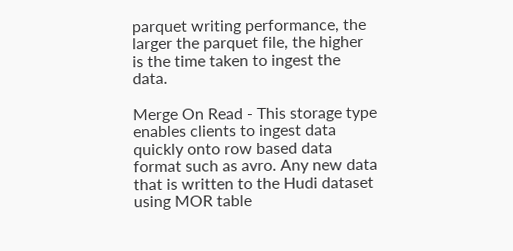parquet writing performance, the larger the parquet file, the higher is the time taken to ingest the data.

Merge On Read - This storage type enables clients to ingest data quickly onto row based data format such as avro. Any new data that is written to the Hudi dataset using MOR table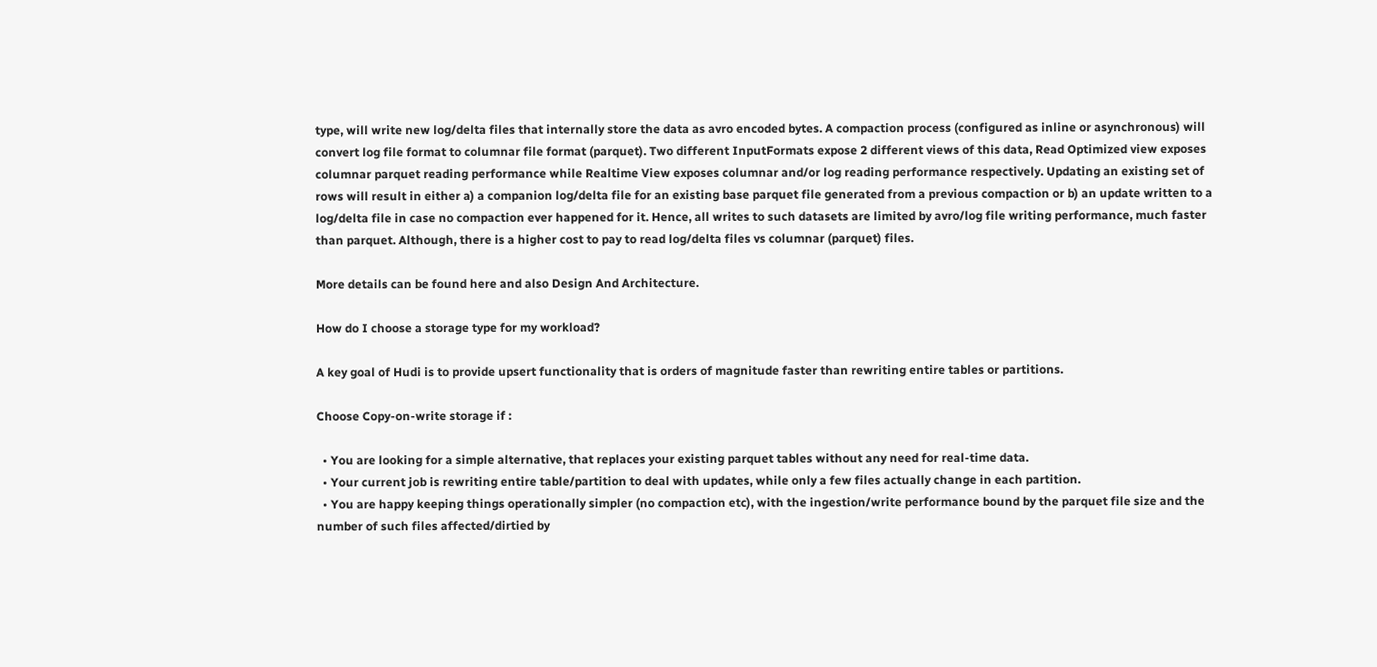type, will write new log/delta files that internally store the data as avro encoded bytes. A compaction process (configured as inline or asynchronous) will convert log file format to columnar file format (parquet). Two different InputFormats expose 2 different views of this data, Read Optimized view exposes columnar parquet reading performance while Realtime View exposes columnar and/or log reading performance respectively. Updating an existing set of rows will result in either a) a companion log/delta file for an existing base parquet file generated from a previous compaction or b) an update written to a log/delta file in case no compaction ever happened for it. Hence, all writes to such datasets are limited by avro/log file writing performance, much faster than parquet. Although, there is a higher cost to pay to read log/delta files vs columnar (parquet) files.

More details can be found here and also Design And Architecture.

How do I choose a storage type for my workload?

A key goal of Hudi is to provide upsert functionality that is orders of magnitude faster than rewriting entire tables or partitions.

Choose Copy-on-write storage if :

  • You are looking for a simple alternative, that replaces your existing parquet tables without any need for real-time data.
  • Your current job is rewriting entire table/partition to deal with updates, while only a few files actually change in each partition.
  • You are happy keeping things operationally simpler (no compaction etc), with the ingestion/write performance bound by the parquet file size and the number of such files affected/dirtied by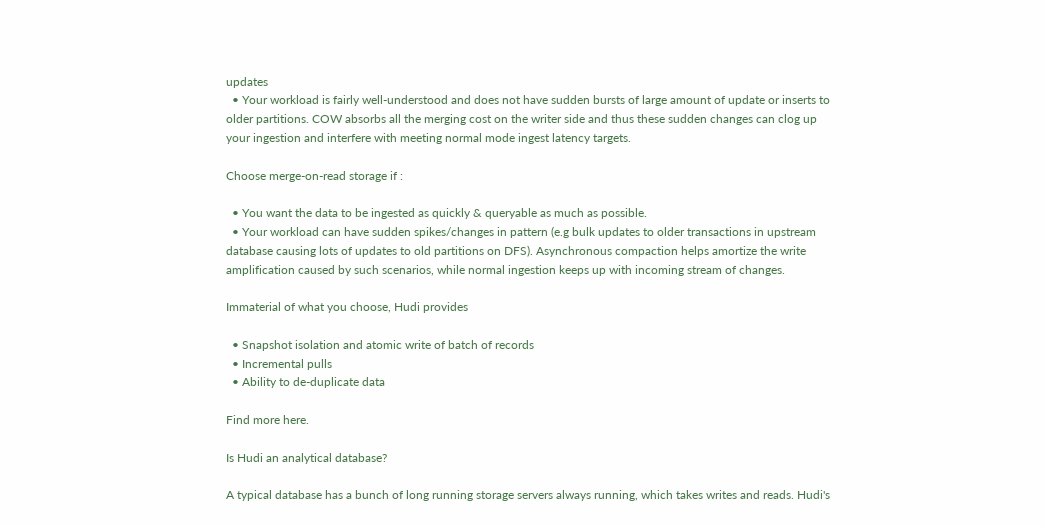updates
  • Your workload is fairly well-understood and does not have sudden bursts of large amount of update or inserts to older partitions. COW absorbs all the merging cost on the writer side and thus these sudden changes can clog up your ingestion and interfere with meeting normal mode ingest latency targets.

Choose merge-on-read storage if :

  • You want the data to be ingested as quickly & queryable as much as possible.
  • Your workload can have sudden spikes/changes in pattern (e.g bulk updates to older transactions in upstream database causing lots of updates to old partitions on DFS). Asynchronous compaction helps amortize the write amplification caused by such scenarios, while normal ingestion keeps up with incoming stream of changes.

Immaterial of what you choose, Hudi provides

  • Snapshot isolation and atomic write of batch of records
  • Incremental pulls
  • Ability to de-duplicate data

Find more here.

Is Hudi an analytical database?

A typical database has a bunch of long running storage servers always running, which takes writes and reads. Hudi's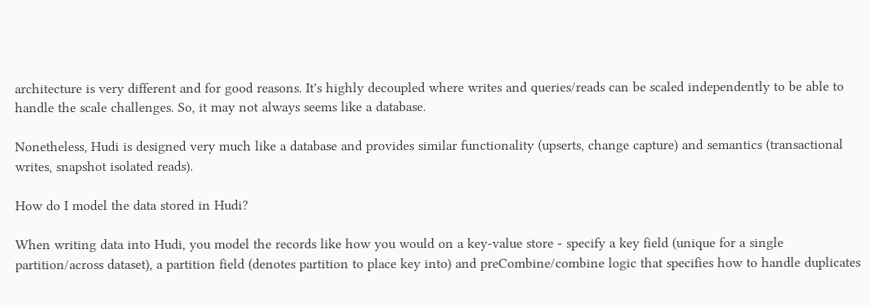architecture is very different and for good reasons. It's highly decoupled where writes and queries/reads can be scaled independently to be able to handle the scale challenges. So, it may not always seems like a database.

Nonetheless, Hudi is designed very much like a database and provides similar functionality (upserts, change capture) and semantics (transactional writes, snapshot isolated reads).

How do I model the data stored in Hudi?

When writing data into Hudi, you model the records like how you would on a key-value store - specify a key field (unique for a single partition/across dataset), a partition field (denotes partition to place key into) and preCombine/combine logic that specifies how to handle duplicates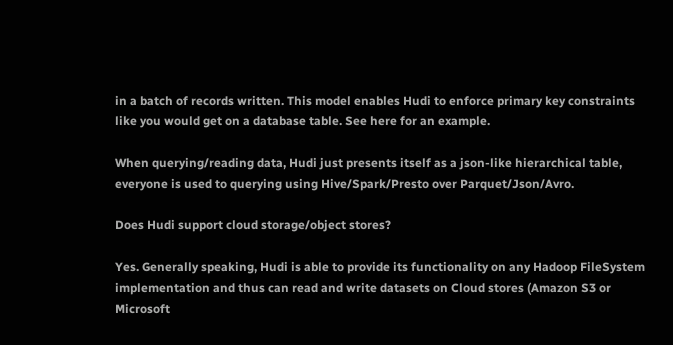in a batch of records written. This model enables Hudi to enforce primary key constraints like you would get on a database table. See here for an example.

When querying/reading data, Hudi just presents itself as a json-like hierarchical table, everyone is used to querying using Hive/Spark/Presto over Parquet/Json/Avro.

Does Hudi support cloud storage/object stores?

Yes. Generally speaking, Hudi is able to provide its functionality on any Hadoop FileSystem implementation and thus can read and write datasets on Cloud stores (Amazon S3 or Microsoft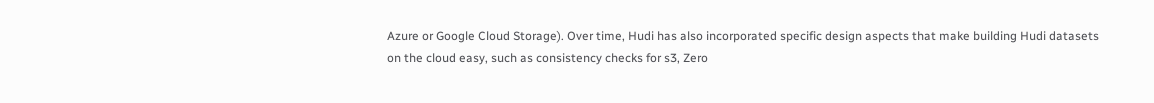Azure or Google Cloud Storage). Over time, Hudi has also incorporated specific design aspects that make building Hudi datasets on the cloud easy, such as consistency checks for s3, Zero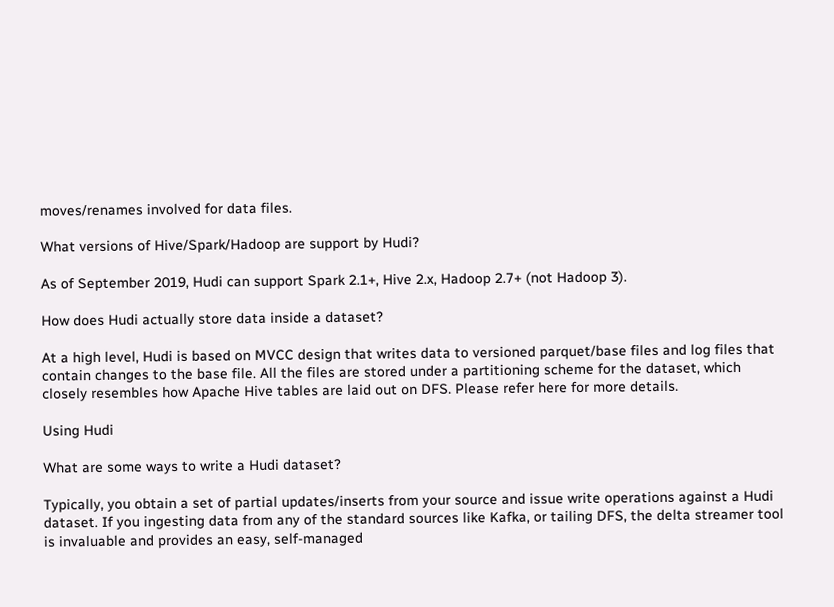moves/renames involved for data files.

What versions of Hive/Spark/Hadoop are support by Hudi?

As of September 2019, Hudi can support Spark 2.1+, Hive 2.x, Hadoop 2.7+ (not Hadoop 3).

How does Hudi actually store data inside a dataset?

At a high level, Hudi is based on MVCC design that writes data to versioned parquet/base files and log files that contain changes to the base file. All the files are stored under a partitioning scheme for the dataset, which closely resembles how Apache Hive tables are laid out on DFS. Please refer here for more details.

Using Hudi

What are some ways to write a Hudi dataset?

Typically, you obtain a set of partial updates/inserts from your source and issue write operations against a Hudi dataset. If you ingesting data from any of the standard sources like Kafka, or tailing DFS, the delta streamer tool is invaluable and provides an easy, self-managed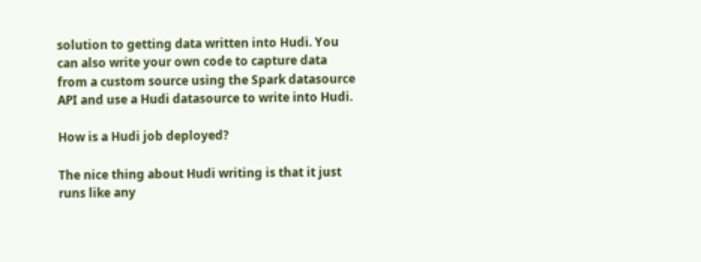solution to getting data written into Hudi. You can also write your own code to capture data from a custom source using the Spark datasource API and use a Hudi datasource to write into Hudi.

How is a Hudi job deployed?

The nice thing about Hudi writing is that it just runs like any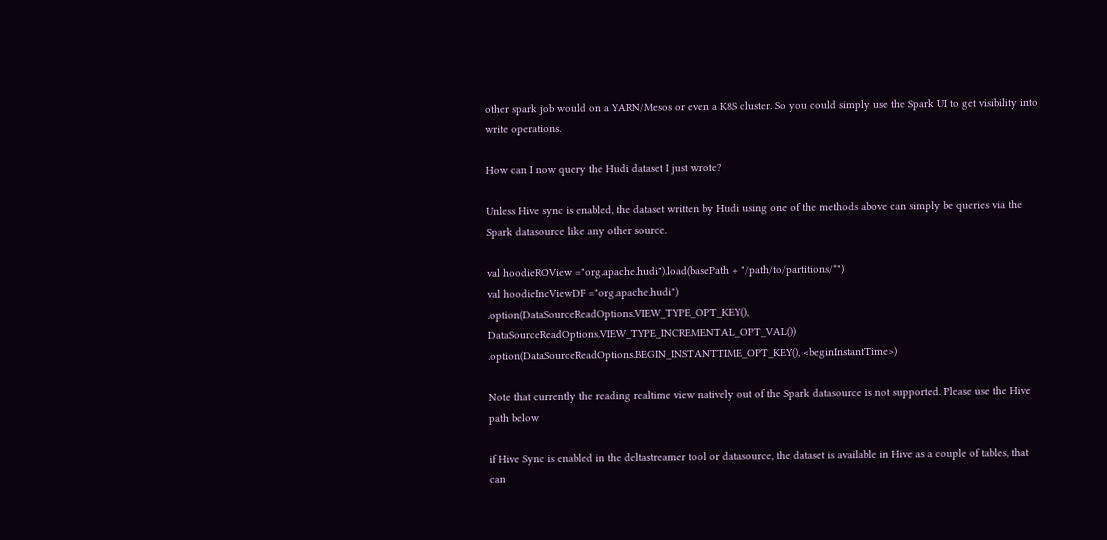other spark job would on a YARN/Mesos or even a K8S cluster. So you could simply use the Spark UI to get visibility into write operations.

How can I now query the Hudi dataset I just wrote?

Unless Hive sync is enabled, the dataset written by Hudi using one of the methods above can simply be queries via the Spark datasource like any other source.

val hoodieROView ="org.apache.hudi").load(basePath + "/path/to/partitions/*")
val hoodieIncViewDF ="org.apache.hudi")
.option(DataSourceReadOptions.VIEW_TYPE_OPT_KEY(), DataSourceReadOptions.VIEW_TYPE_INCREMENTAL_OPT_VAL())
.option(DataSourceReadOptions.BEGIN_INSTANTTIME_OPT_KEY(), <beginInstantTime>)

Note that currently the reading realtime view natively out of the Spark datasource is not supported. Please use the Hive path below

if Hive Sync is enabled in the deltastreamer tool or datasource, the dataset is available in Hive as a couple of tables, that can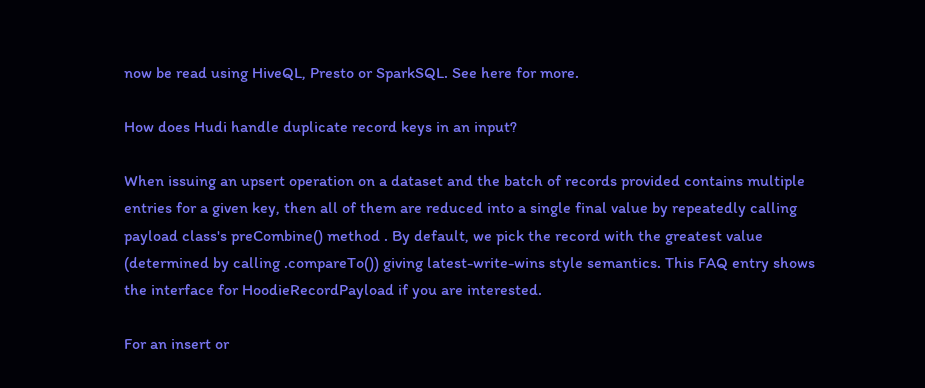now be read using HiveQL, Presto or SparkSQL. See here for more.

How does Hudi handle duplicate record keys in an input?

When issuing an upsert operation on a dataset and the batch of records provided contains multiple entries for a given key, then all of them are reduced into a single final value by repeatedly calling payload class's preCombine() method . By default, we pick the record with the greatest value (determined by calling .compareTo()) giving latest-write-wins style semantics. This FAQ entry shows the interface for HoodieRecordPayload if you are interested.

For an insert or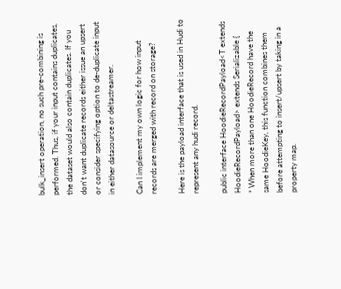bulk_insert operation, no such pre-combining is performed. Thus, if your input contains duplicates, the dataset would also contain duplicates. If you don't want duplicate records either issue an upsert or consider specifying option to de-duplicate input in either datasource or deltastreamer.

Can I implement my own logic for how input records are merged with record on storage?

Here is the payload interface that is used in Hudi to represent any hudi record.

public interface HoodieRecordPayload<T extends HoodieRecordPayload> extends Serializable {
* When more than one HoodieRecord have the same HoodieKey, this function combines them before attempting to insert/upsert by taking in a property map.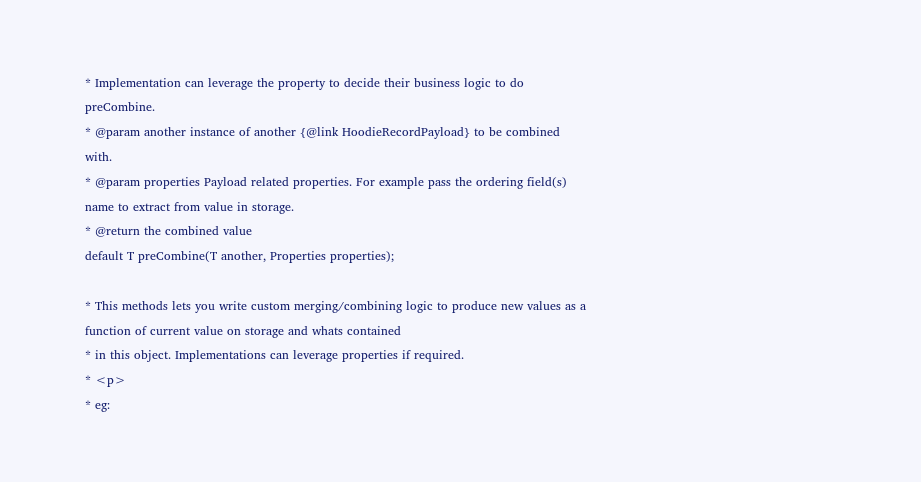* Implementation can leverage the property to decide their business logic to do preCombine.
* @param another instance of another {@link HoodieRecordPayload} to be combined with.
* @param properties Payload related properties. For example pass the ordering field(s) name to extract from value in storage.
* @return the combined value
default T preCombine(T another, Properties properties);

* This methods lets you write custom merging/combining logic to produce new values as a function of current value on storage and whats contained
* in this object. Implementations can leverage properties if required.
* <p>
* eg: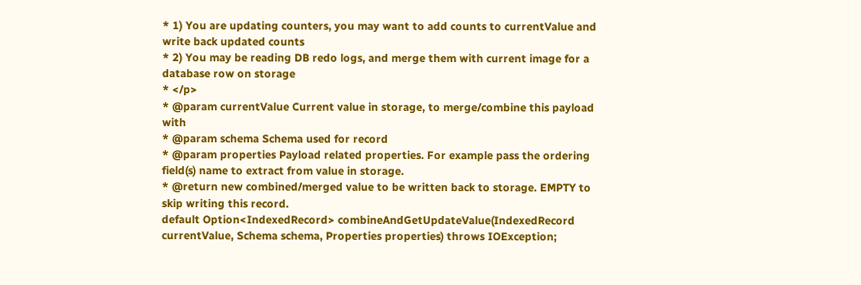* 1) You are updating counters, you may want to add counts to currentValue and write back updated counts
* 2) You may be reading DB redo logs, and merge them with current image for a database row on storage
* </p>
* @param currentValue Current value in storage, to merge/combine this payload with
* @param schema Schema used for record
* @param properties Payload related properties. For example pass the ordering field(s) name to extract from value in storage.
* @return new combined/merged value to be written back to storage. EMPTY to skip writing this record.
default Option<IndexedRecord> combineAndGetUpdateValue(IndexedRecord currentValue, Schema schema, Properties properties) throws IOException;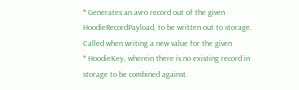* Generates an avro record out of the given HoodieRecordPayload, to be written out to storage. Called when writing a new value for the given
* HoodieKey, wherein there is no existing record in storage to be combined against.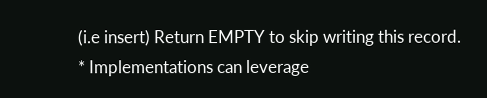(i.e insert) Return EMPTY to skip writing this record.
* Implementations can leverage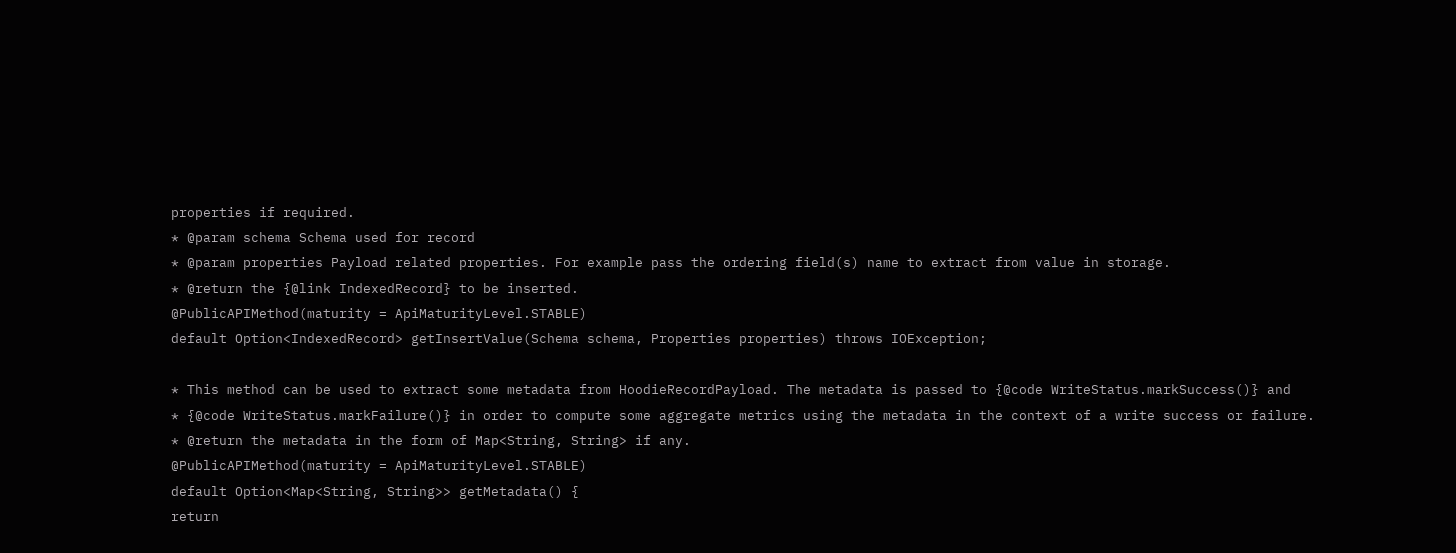properties if required.
* @param schema Schema used for record
* @param properties Payload related properties. For example pass the ordering field(s) name to extract from value in storage.
* @return the {@link IndexedRecord} to be inserted.
@PublicAPIMethod(maturity = ApiMaturityLevel.STABLE)
default Option<IndexedRecord> getInsertValue(Schema schema, Properties properties) throws IOException;

* This method can be used to extract some metadata from HoodieRecordPayload. The metadata is passed to {@code WriteStatus.markSuccess()} and
* {@code WriteStatus.markFailure()} in order to compute some aggregate metrics using the metadata in the context of a write success or failure.
* @return the metadata in the form of Map<String, String> if any.
@PublicAPIMethod(maturity = ApiMaturityLevel.STABLE)
default Option<Map<String, String>> getMetadata() {
return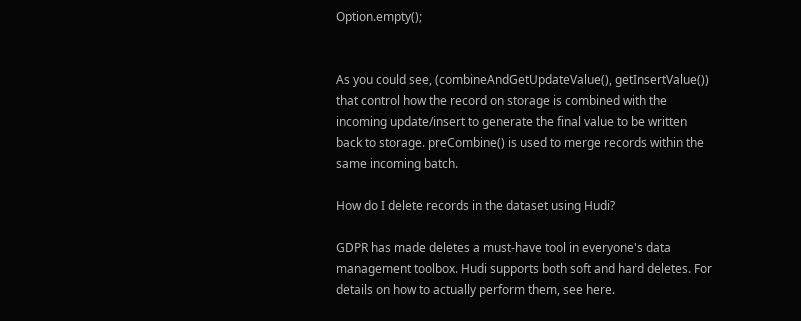Option.empty();


As you could see, (combineAndGetUpdateValue(), getInsertValue()) that control how the record on storage is combined with the incoming update/insert to generate the final value to be written back to storage. preCombine() is used to merge records within the same incoming batch.

How do I delete records in the dataset using Hudi?

GDPR has made deletes a must-have tool in everyone's data management toolbox. Hudi supports both soft and hard deletes. For details on how to actually perform them, see here.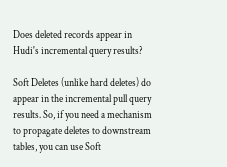Does deleted records appear in Hudi's incremental query results?

Soft Deletes (unlike hard deletes) do appear in the incremental pull query results. So, if you need a mechanism to propagate deletes to downstream tables, you can use Soft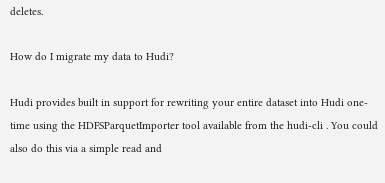deletes.

How do I migrate my data to Hudi?

Hudi provides built in support for rewriting your entire dataset into Hudi one-time using the HDFSParquetImporter tool available from the hudi-cli . You could also do this via a simple read and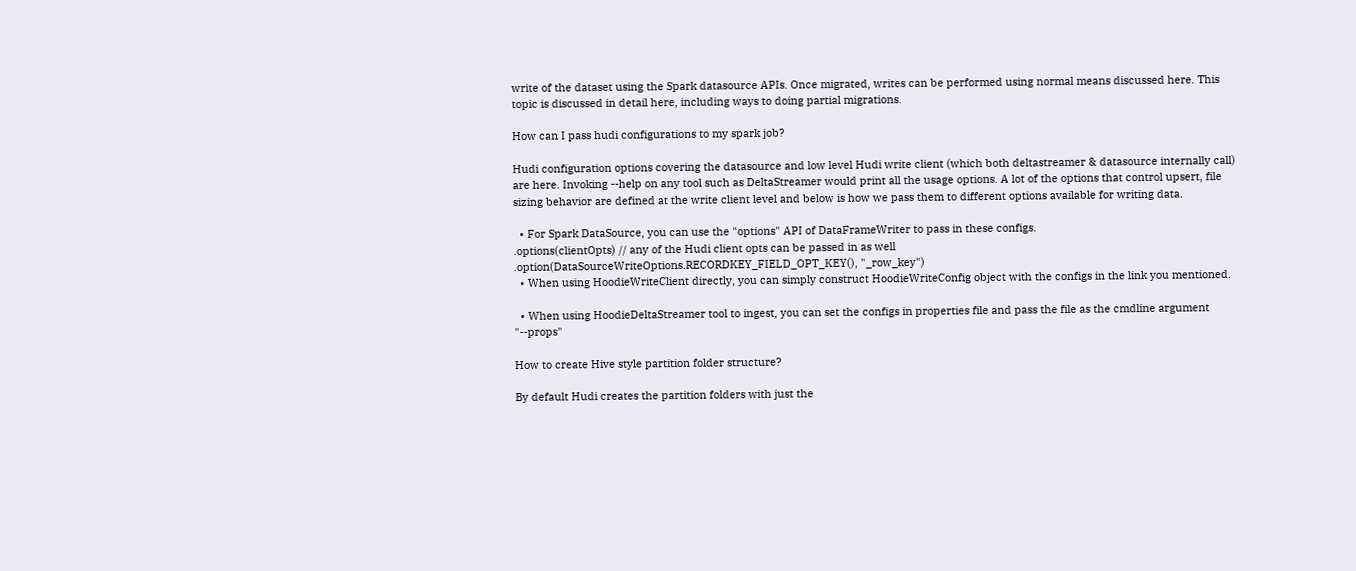write of the dataset using the Spark datasource APIs. Once migrated, writes can be performed using normal means discussed here. This topic is discussed in detail here, including ways to doing partial migrations.

How can I pass hudi configurations to my spark job?

Hudi configuration options covering the datasource and low level Hudi write client (which both deltastreamer & datasource internally call) are here. Invoking --help on any tool such as DeltaStreamer would print all the usage options. A lot of the options that control upsert, file sizing behavior are defined at the write client level and below is how we pass them to different options available for writing data.

  • For Spark DataSource, you can use the "options" API of DataFrameWriter to pass in these configs.
.options(clientOpts) // any of the Hudi client opts can be passed in as well
.option(DataSourceWriteOptions.RECORDKEY_FIELD_OPT_KEY(), "_row_key")
  • When using HoodieWriteClient directly, you can simply construct HoodieWriteConfig object with the configs in the link you mentioned.

  • When using HoodieDeltaStreamer tool to ingest, you can set the configs in properties file and pass the file as the cmdline argument "--props"

How to create Hive style partition folder structure?

By default Hudi creates the partition folders with just the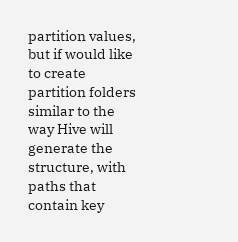partition values, but if would like to create partition folders similar to the way Hive will generate the structure, with paths that contain key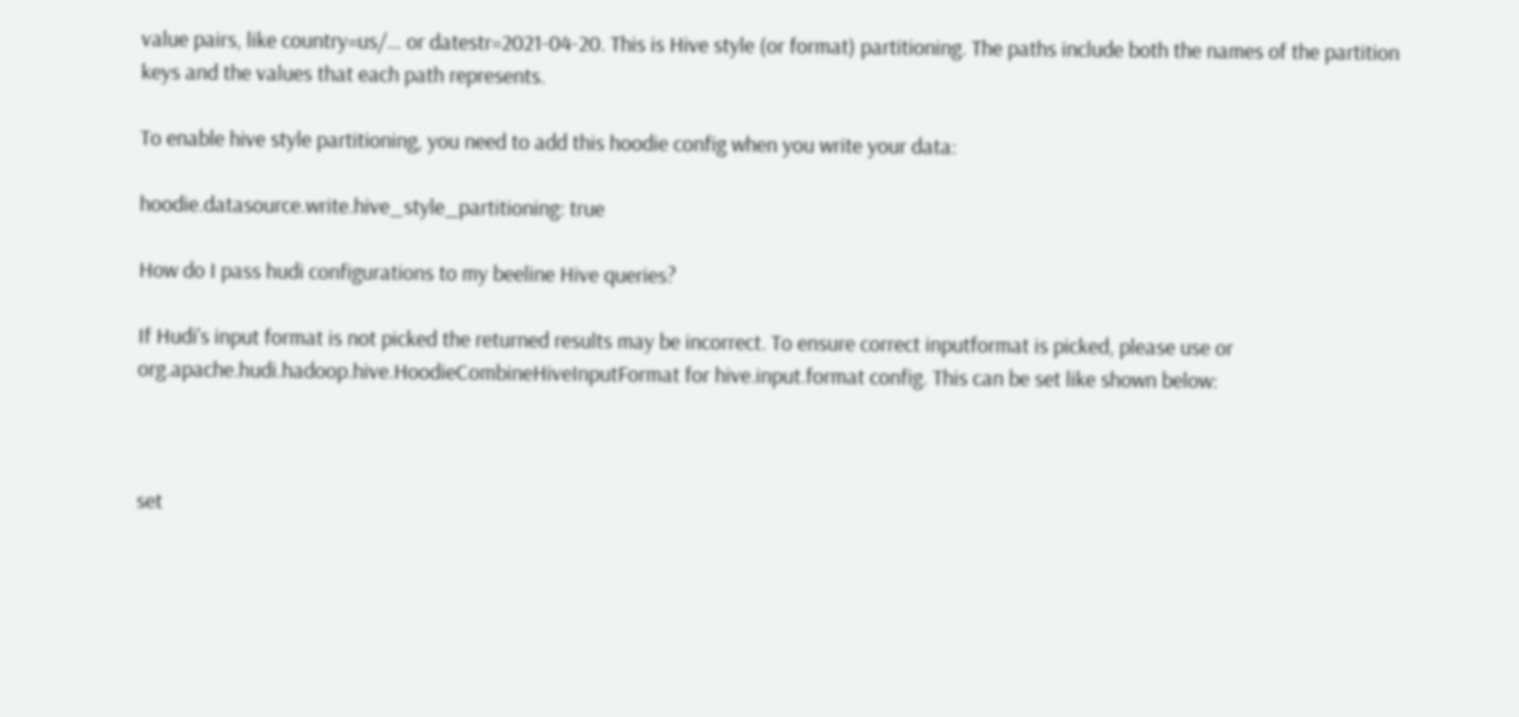value pairs, like country=us/… or datestr=2021-04-20. This is Hive style (or format) partitioning. The paths include both the names of the partition keys and the values that each path represents.

To enable hive style partitioning, you need to add this hoodie config when you write your data:

hoodie.datasource.write.hive_style_partitioning: true

How do I pass hudi configurations to my beeline Hive queries?

If Hudi's input format is not picked the returned results may be incorrect. To ensure correct inputformat is picked, please use or org.apache.hudi.hadoop.hive.HoodieCombineHiveInputFormat for hive.input.format config. This can be set like shown below:



set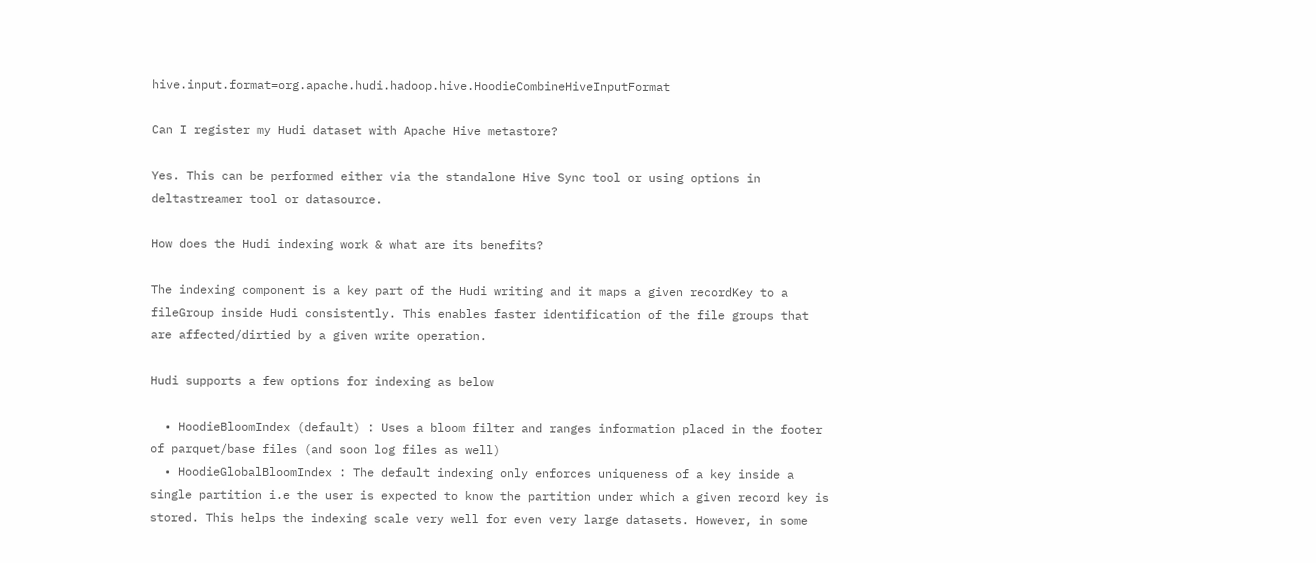hive.input.format=org.apache.hudi.hadoop.hive.HoodieCombineHiveInputFormat

Can I register my Hudi dataset with Apache Hive metastore?

Yes. This can be performed either via the standalone Hive Sync tool or using options in deltastreamer tool or datasource.

How does the Hudi indexing work & what are its benefits?

The indexing component is a key part of the Hudi writing and it maps a given recordKey to a fileGroup inside Hudi consistently. This enables faster identification of the file groups that are affected/dirtied by a given write operation.

Hudi supports a few options for indexing as below

  • HoodieBloomIndex (default) : Uses a bloom filter and ranges information placed in the footer of parquet/base files (and soon log files as well)
  • HoodieGlobalBloomIndex : The default indexing only enforces uniqueness of a key inside a single partition i.e the user is expected to know the partition under which a given record key is stored. This helps the indexing scale very well for even very large datasets. However, in some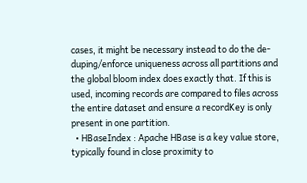cases, it might be necessary instead to do the de-duping/enforce uniqueness across all partitions and the global bloom index does exactly that. If this is used, incoming records are compared to files across the entire dataset and ensure a recordKey is only present in one partition.
  • HBaseIndex : Apache HBase is a key value store, typically found in close proximity to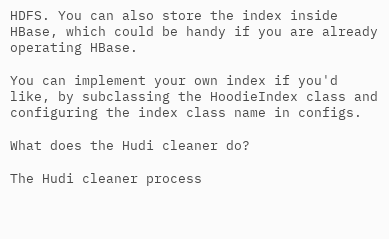HDFS. You can also store the index inside HBase, which could be handy if you are already operating HBase.

You can implement your own index if you'd like, by subclassing the HoodieIndex class and configuring the index class name in configs.

What does the Hudi cleaner do?

The Hudi cleaner process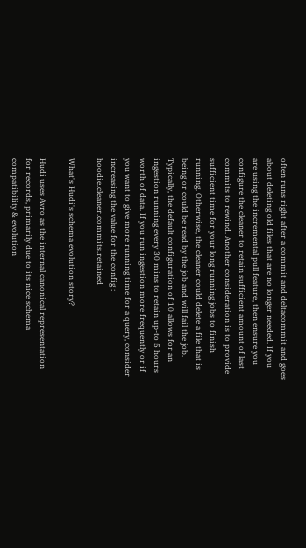often runs right after a commit and deltacommit and goes about deleting old files that are no longer needed. If you are using the incremental pull feature, then ensure you configure the cleaner to retain sufficient amount of last commits to rewind. Another consideration is to provide sufficient time for your long running jobs to finish running. Otherwise, the cleaner could delete a file that is being or could be read by the job and will fail the job. Typically, the default configuration of 10 allows for an ingestion running every 30 mins to retain up-to 5 hours worth of data. If you run ingestion more frequently or if you want to give more running time for a query, consider increasing the value for the config : hoodie.cleaner.commits.retained

What's Hudi's schema evolution story?

Hudi uses Avro as the internal canonical representation for records, primarily due to its nice schema compatibility & evolution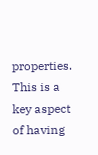properties. This is a key aspect of having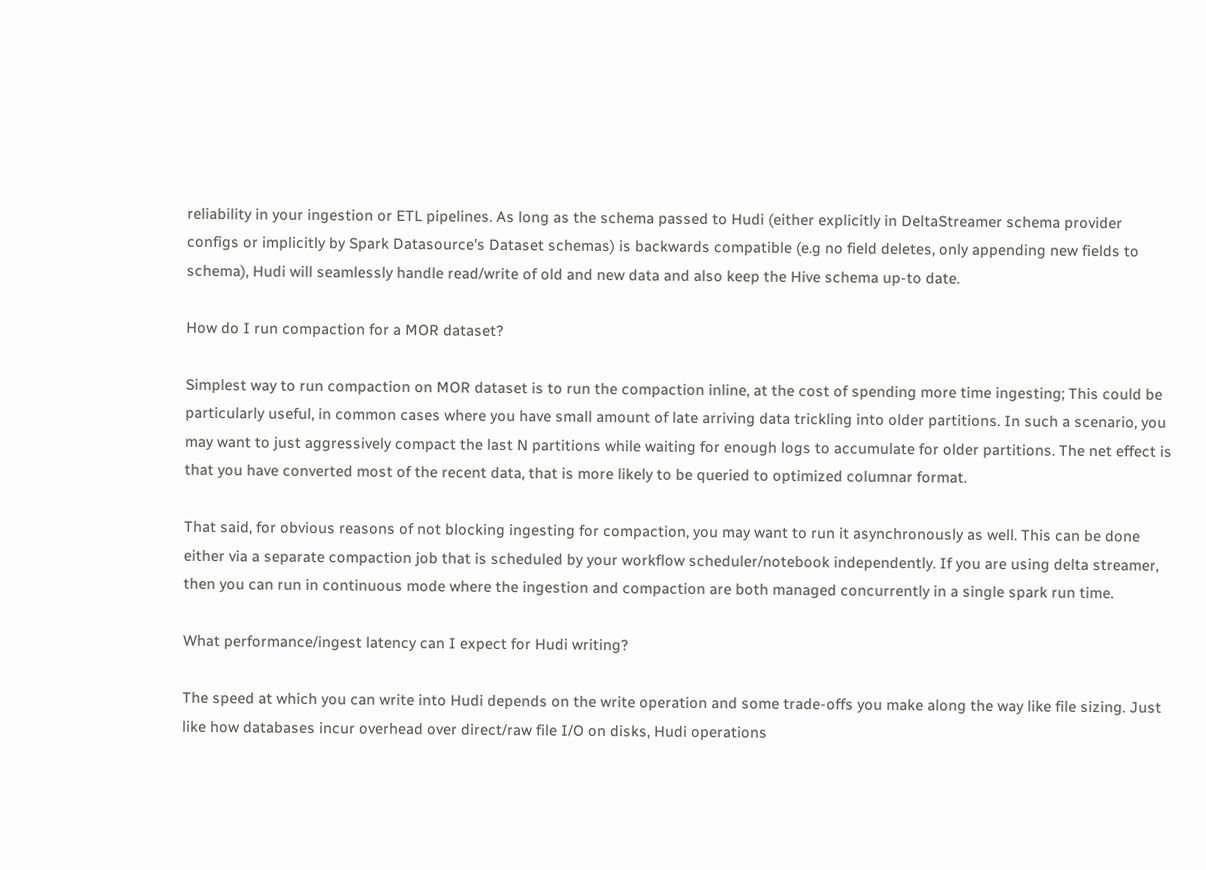reliability in your ingestion or ETL pipelines. As long as the schema passed to Hudi (either explicitly in DeltaStreamer schema provider configs or implicitly by Spark Datasource's Dataset schemas) is backwards compatible (e.g no field deletes, only appending new fields to schema), Hudi will seamlessly handle read/write of old and new data and also keep the Hive schema up-to date.

How do I run compaction for a MOR dataset?

Simplest way to run compaction on MOR dataset is to run the compaction inline, at the cost of spending more time ingesting; This could be particularly useful, in common cases where you have small amount of late arriving data trickling into older partitions. In such a scenario, you may want to just aggressively compact the last N partitions while waiting for enough logs to accumulate for older partitions. The net effect is that you have converted most of the recent data, that is more likely to be queried to optimized columnar format.

That said, for obvious reasons of not blocking ingesting for compaction, you may want to run it asynchronously as well. This can be done either via a separate compaction job that is scheduled by your workflow scheduler/notebook independently. If you are using delta streamer, then you can run in continuous mode where the ingestion and compaction are both managed concurrently in a single spark run time.

What performance/ingest latency can I expect for Hudi writing?

The speed at which you can write into Hudi depends on the write operation and some trade-offs you make along the way like file sizing. Just like how databases incur overhead over direct/raw file I/O on disks, Hudi operations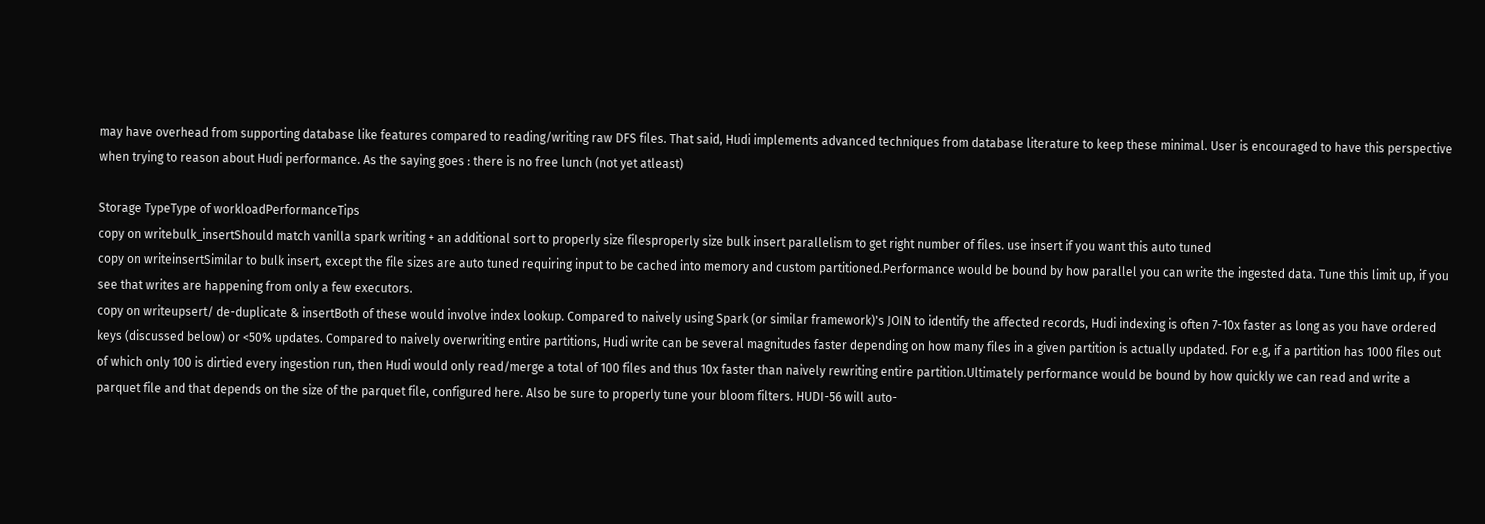may have overhead from supporting database like features compared to reading/writing raw DFS files. That said, Hudi implements advanced techniques from database literature to keep these minimal. User is encouraged to have this perspective when trying to reason about Hudi performance. As the saying goes : there is no free lunch (not yet atleast)

Storage TypeType of workloadPerformanceTips
copy on writebulk_insertShould match vanilla spark writing + an additional sort to properly size filesproperly size bulk insert parallelism to get right number of files. use insert if you want this auto tuned
copy on writeinsertSimilar to bulk insert, except the file sizes are auto tuned requiring input to be cached into memory and custom partitioned.Performance would be bound by how parallel you can write the ingested data. Tune this limit up, if you see that writes are happening from only a few executors.
copy on writeupsert/ de-duplicate & insertBoth of these would involve index lookup. Compared to naively using Spark (or similar framework)'s JOIN to identify the affected records, Hudi indexing is often 7-10x faster as long as you have ordered keys (discussed below) or <50% updates. Compared to naively overwriting entire partitions, Hudi write can be several magnitudes faster depending on how many files in a given partition is actually updated. For e.g, if a partition has 1000 files out of which only 100 is dirtied every ingestion run, then Hudi would only read/merge a total of 100 files and thus 10x faster than naively rewriting entire partition.Ultimately performance would be bound by how quickly we can read and write a parquet file and that depends on the size of the parquet file, configured here. Also be sure to properly tune your bloom filters. HUDI-56 will auto-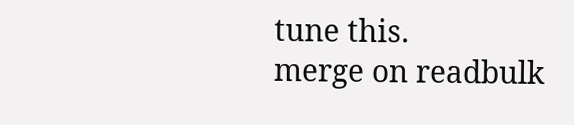tune this.
merge on readbulk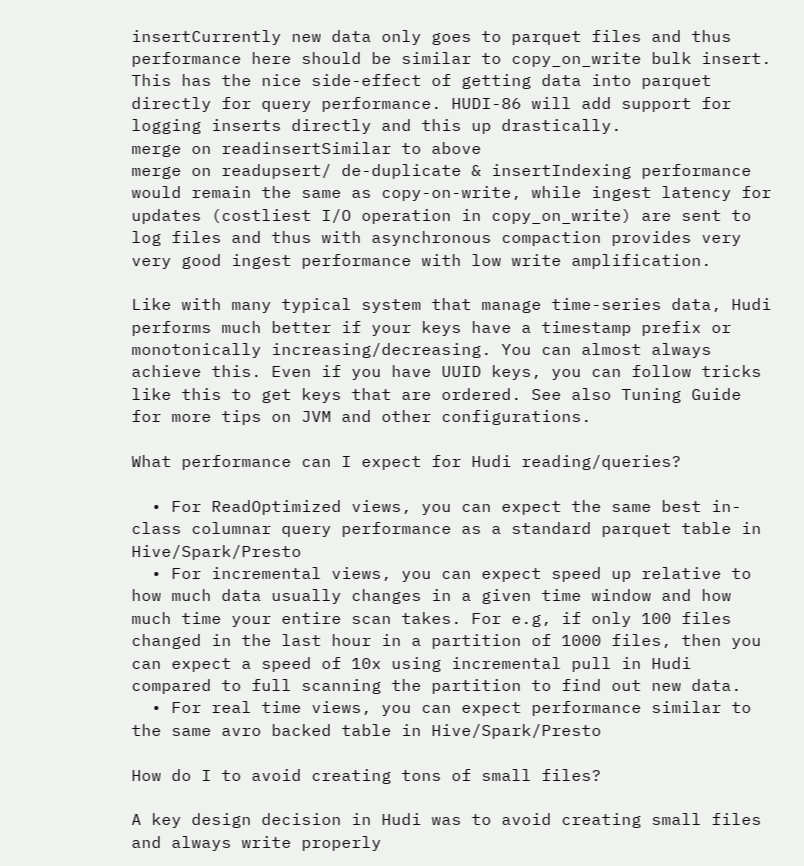insertCurrently new data only goes to parquet files and thus performance here should be similar to copy_on_write bulk insert. This has the nice side-effect of getting data into parquet directly for query performance. HUDI-86 will add support for logging inserts directly and this up drastically.
merge on readinsertSimilar to above
merge on readupsert/ de-duplicate & insertIndexing performance would remain the same as copy-on-write, while ingest latency for updates (costliest I/O operation in copy_on_write) are sent to log files and thus with asynchronous compaction provides very very good ingest performance with low write amplification.

Like with many typical system that manage time-series data, Hudi performs much better if your keys have a timestamp prefix or monotonically increasing/decreasing. You can almost always achieve this. Even if you have UUID keys, you can follow tricks like this to get keys that are ordered. See also Tuning Guide for more tips on JVM and other configurations.

What performance can I expect for Hudi reading/queries?

  • For ReadOptimized views, you can expect the same best in-class columnar query performance as a standard parquet table in Hive/Spark/Presto
  • For incremental views, you can expect speed up relative to how much data usually changes in a given time window and how much time your entire scan takes. For e.g, if only 100 files changed in the last hour in a partition of 1000 files, then you can expect a speed of 10x using incremental pull in Hudi compared to full scanning the partition to find out new data.
  • For real time views, you can expect performance similar to the same avro backed table in Hive/Spark/Presto

How do I to avoid creating tons of small files?

A key design decision in Hudi was to avoid creating small files and always write properly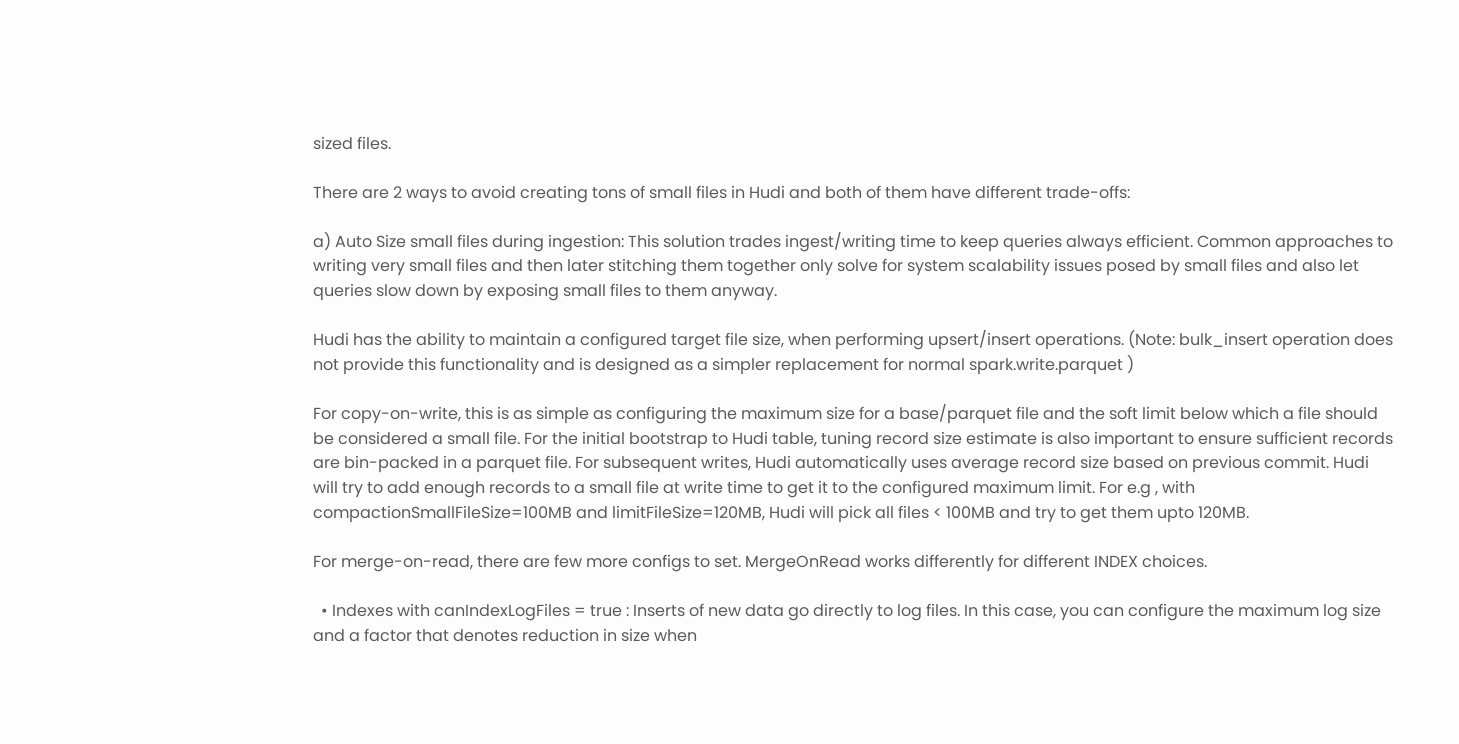sized files.

There are 2 ways to avoid creating tons of small files in Hudi and both of them have different trade-offs:

a) Auto Size small files during ingestion: This solution trades ingest/writing time to keep queries always efficient. Common approaches to writing very small files and then later stitching them together only solve for system scalability issues posed by small files and also let queries slow down by exposing small files to them anyway.

Hudi has the ability to maintain a configured target file size, when performing upsert/insert operations. (Note: bulk_insert operation does not provide this functionality and is designed as a simpler replacement for normal spark.write.parquet )

For copy-on-write, this is as simple as configuring the maximum size for a base/parquet file and the soft limit below which a file should be considered a small file. For the initial bootstrap to Hudi table, tuning record size estimate is also important to ensure sufficient records are bin-packed in a parquet file. For subsequent writes, Hudi automatically uses average record size based on previous commit. Hudi will try to add enough records to a small file at write time to get it to the configured maximum limit. For e.g , with compactionSmallFileSize=100MB and limitFileSize=120MB, Hudi will pick all files < 100MB and try to get them upto 120MB.

For merge-on-read, there are few more configs to set. MergeOnRead works differently for different INDEX choices.

  • Indexes with canIndexLogFiles = true : Inserts of new data go directly to log files. In this case, you can configure the maximum log size and a factor that denotes reduction in size when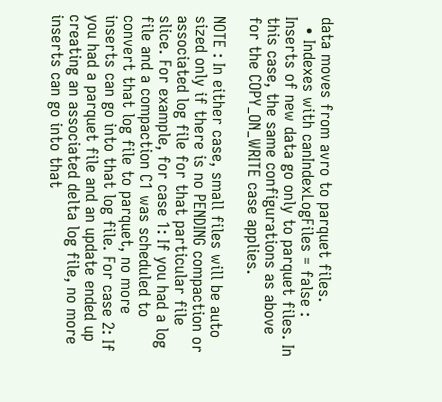data moves from avro to parquet files.
  • Indexes with canIndexLogFiles = false : Inserts of new data go only to parquet files. In this case, the same configurations as above for the COPY_ON_WRITE case applies.

NOTE : In either case, small files will be auto sized only if there is no PENDING compaction or associated log file for that particular file slice. For example, for case 1: If you had a log file and a compaction C1 was scheduled to convert that log file to parquet, no more inserts can go into that log file. For case 2: If you had a parquet file and an update ended up creating an associated delta log file, no more inserts can go into that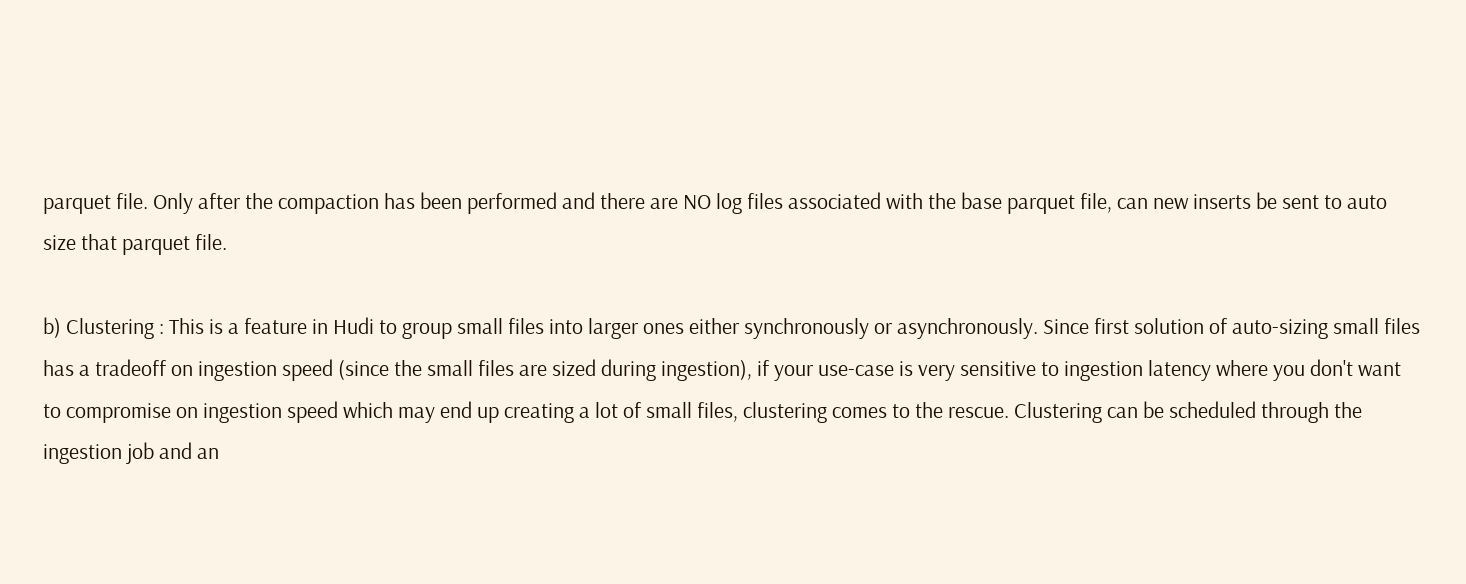parquet file. Only after the compaction has been performed and there are NO log files associated with the base parquet file, can new inserts be sent to auto size that parquet file.

b) Clustering : This is a feature in Hudi to group small files into larger ones either synchronously or asynchronously. Since first solution of auto-sizing small files has a tradeoff on ingestion speed (since the small files are sized during ingestion), if your use-case is very sensitive to ingestion latency where you don't want to compromise on ingestion speed which may end up creating a lot of small files, clustering comes to the rescue. Clustering can be scheduled through the ingestion job and an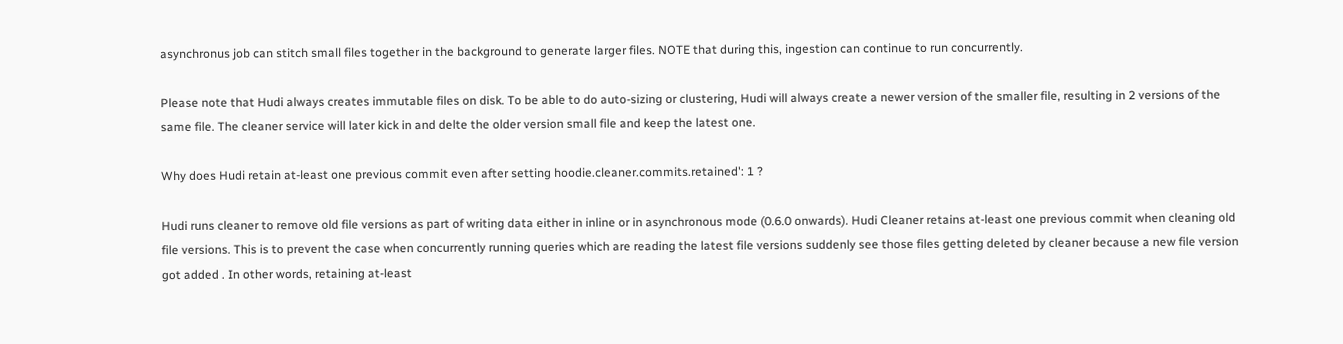asynchronus job can stitch small files together in the background to generate larger files. NOTE that during this, ingestion can continue to run concurrently.

Please note that Hudi always creates immutable files on disk. To be able to do auto-sizing or clustering, Hudi will always create a newer version of the smaller file, resulting in 2 versions of the same file. The cleaner service will later kick in and delte the older version small file and keep the latest one.

Why does Hudi retain at-least one previous commit even after setting hoodie.cleaner.commits.retained': 1 ?

Hudi runs cleaner to remove old file versions as part of writing data either in inline or in asynchronous mode (0.6.0 onwards). Hudi Cleaner retains at-least one previous commit when cleaning old file versions. This is to prevent the case when concurrently running queries which are reading the latest file versions suddenly see those files getting deleted by cleaner because a new file version got added . In other words, retaining at-least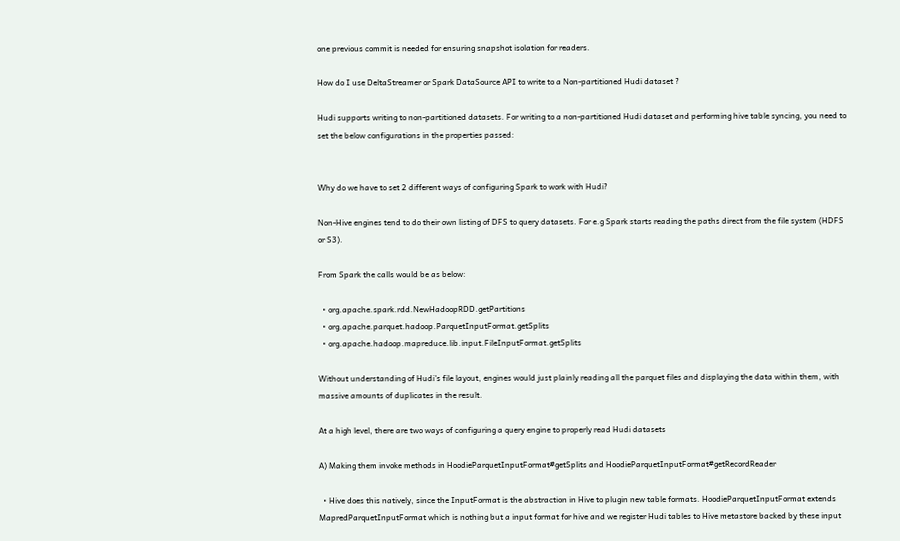one previous commit is needed for ensuring snapshot isolation for readers.

How do I use DeltaStreamer or Spark DataSource API to write to a Non-partitioned Hudi dataset ?

Hudi supports writing to non-partitioned datasets. For writing to a non-partitioned Hudi dataset and performing hive table syncing, you need to set the below configurations in the properties passed:


Why do we have to set 2 different ways of configuring Spark to work with Hudi?

Non-Hive engines tend to do their own listing of DFS to query datasets. For e.g Spark starts reading the paths direct from the file system (HDFS or S3).

From Spark the calls would be as below:

  • org.apache.spark.rdd.NewHadoopRDD.getPartitions
  • org.apache.parquet.hadoop.ParquetInputFormat.getSplits
  • org.apache.hadoop.mapreduce.lib.input.FileInputFormat.getSplits

Without understanding of Hudi's file layout, engines would just plainly reading all the parquet files and displaying the data within them, with massive amounts of duplicates in the result.

At a high level, there are two ways of configuring a query engine to properly read Hudi datasets

A) Making them invoke methods in HoodieParquetInputFormat#getSplits and HoodieParquetInputFormat#getRecordReader

  • Hive does this natively, since the InputFormat is the abstraction in Hive to plugin new table formats. HoodieParquetInputFormat extends MapredParquetInputFormat which is nothing but a input format for hive and we register Hudi tables to Hive metastore backed by these input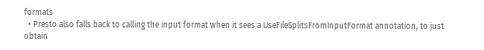formats
  • Presto also falls back to calling the input format when it sees a UseFileSplitsFromInputFormat annotation, to just obtain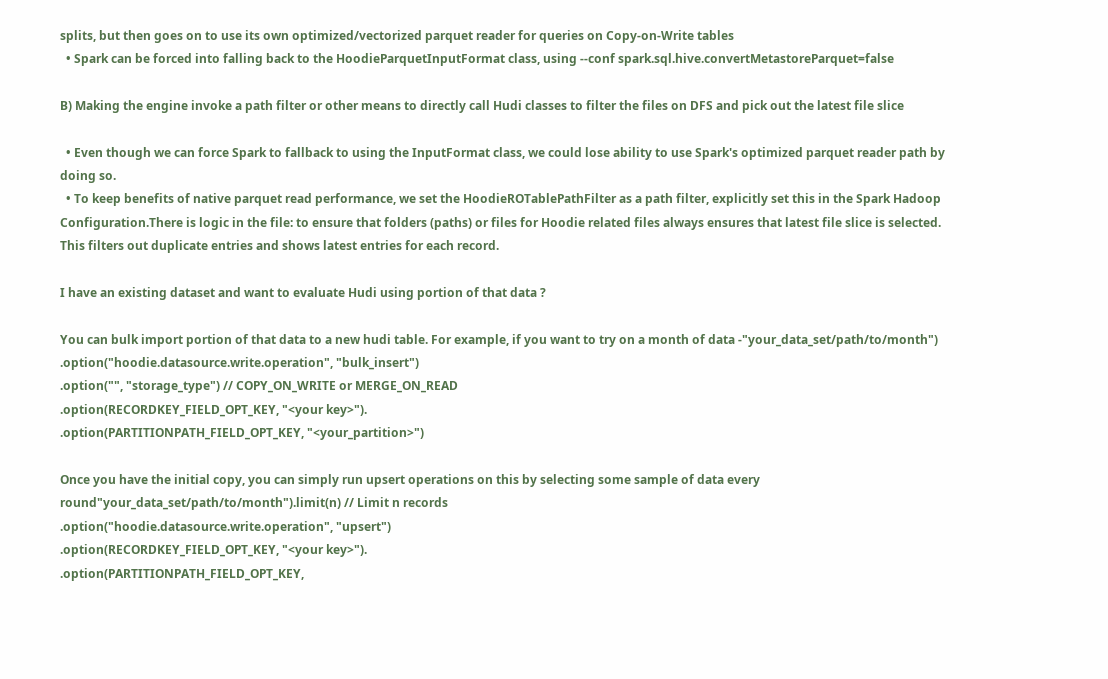splits, but then goes on to use its own optimized/vectorized parquet reader for queries on Copy-on-Write tables
  • Spark can be forced into falling back to the HoodieParquetInputFormat class, using --conf spark.sql.hive.convertMetastoreParquet=false

B) Making the engine invoke a path filter or other means to directly call Hudi classes to filter the files on DFS and pick out the latest file slice

  • Even though we can force Spark to fallback to using the InputFormat class, we could lose ability to use Spark's optimized parquet reader path by doing so.
  • To keep benefits of native parquet read performance, we set the HoodieROTablePathFilter as a path filter, explicitly set this in the Spark Hadoop Configuration.There is logic in the file: to ensure that folders (paths) or files for Hoodie related files always ensures that latest file slice is selected. This filters out duplicate entries and shows latest entries for each record.

I have an existing dataset and want to evaluate Hudi using portion of that data ?

You can bulk import portion of that data to a new hudi table. For example, if you want to try on a month of data -"your_data_set/path/to/month")
.option("hoodie.datasource.write.operation", "bulk_insert")
.option("", "storage_type") // COPY_ON_WRITE or MERGE_ON_READ
.option(RECORDKEY_FIELD_OPT_KEY, "<your key>").
.option(PARTITIONPATH_FIELD_OPT_KEY, "<your_partition>")

Once you have the initial copy, you can simply run upsert operations on this by selecting some sample of data every round"your_data_set/path/to/month").limit(n) // Limit n records
.option("hoodie.datasource.write.operation", "upsert")
.option(RECORDKEY_FIELD_OPT_KEY, "<your key>").
.option(PARTITIONPATH_FIELD_OPT_KEY,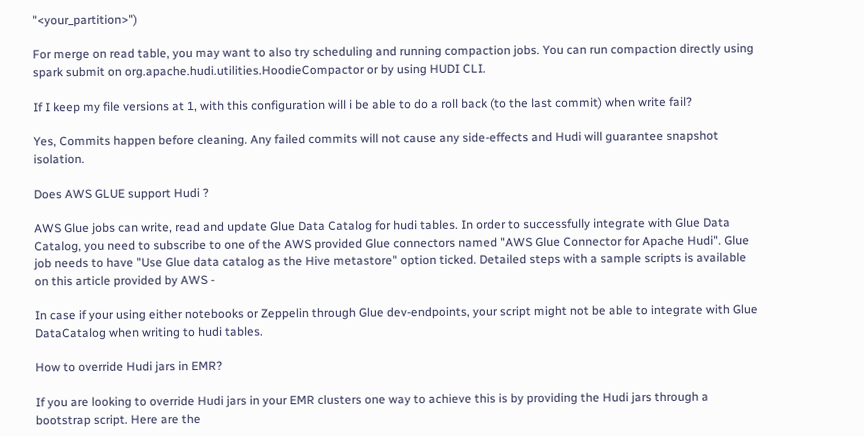"<your_partition>")

For merge on read table, you may want to also try scheduling and running compaction jobs. You can run compaction directly using spark submit on org.apache.hudi.utilities.HoodieCompactor or by using HUDI CLI.

If I keep my file versions at 1, with this configuration will i be able to do a roll back (to the last commit) when write fail?

Yes, Commits happen before cleaning. Any failed commits will not cause any side-effects and Hudi will guarantee snapshot isolation.

Does AWS GLUE support Hudi ?

AWS Glue jobs can write, read and update Glue Data Catalog for hudi tables. In order to successfully integrate with Glue Data Catalog, you need to subscribe to one of the AWS provided Glue connectors named "AWS Glue Connector for Apache Hudi". Glue job needs to have "Use Glue data catalog as the Hive metastore" option ticked. Detailed steps with a sample scripts is available on this article provided by AWS -

In case if your using either notebooks or Zeppelin through Glue dev-endpoints, your script might not be able to integrate with Glue DataCatalog when writing to hudi tables.

How to override Hudi jars in EMR?

If you are looking to override Hudi jars in your EMR clusters one way to achieve this is by providing the Hudi jars through a bootstrap script. Here are the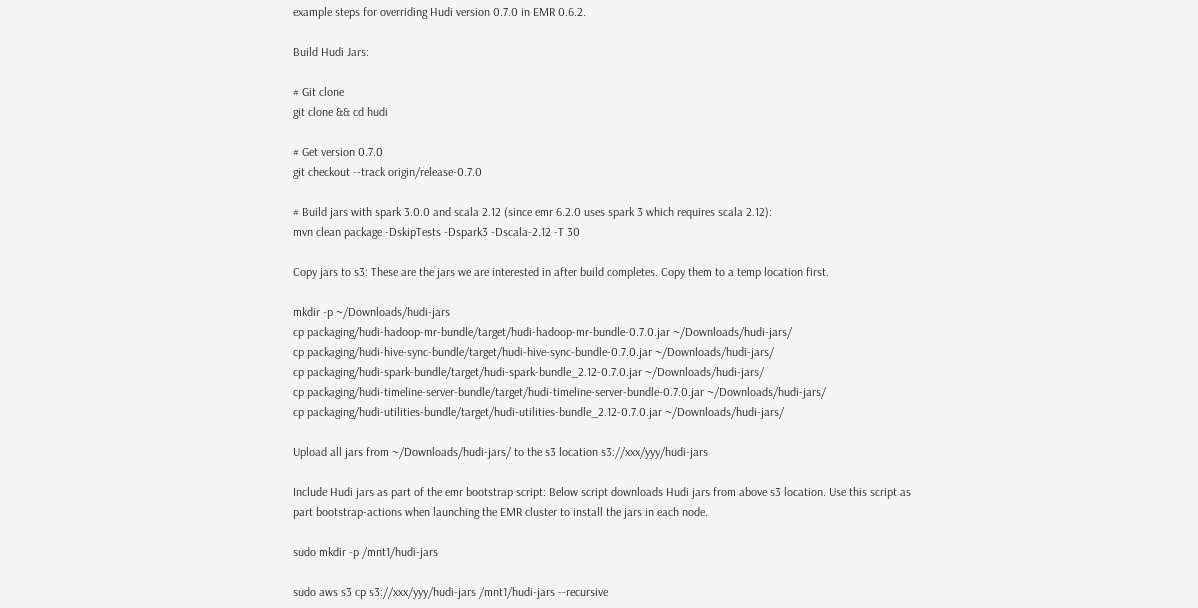example steps for overriding Hudi version 0.7.0 in EMR 0.6.2.

Build Hudi Jars:

# Git clone
git clone && cd hudi

# Get version 0.7.0
git checkout --track origin/release-0.7.0

# Build jars with spark 3.0.0 and scala 2.12 (since emr 6.2.0 uses spark 3 which requires scala 2.12):
mvn clean package -DskipTests -Dspark3 -Dscala-2.12 -T 30

Copy jars to s3: These are the jars we are interested in after build completes. Copy them to a temp location first.

mkdir -p ~/Downloads/hudi-jars
cp packaging/hudi-hadoop-mr-bundle/target/hudi-hadoop-mr-bundle-0.7.0.jar ~/Downloads/hudi-jars/
cp packaging/hudi-hive-sync-bundle/target/hudi-hive-sync-bundle-0.7.0.jar ~/Downloads/hudi-jars/
cp packaging/hudi-spark-bundle/target/hudi-spark-bundle_2.12-0.7.0.jar ~/Downloads/hudi-jars/
cp packaging/hudi-timeline-server-bundle/target/hudi-timeline-server-bundle-0.7.0.jar ~/Downloads/hudi-jars/
cp packaging/hudi-utilities-bundle/target/hudi-utilities-bundle_2.12-0.7.0.jar ~/Downloads/hudi-jars/

Upload all jars from ~/Downloads/hudi-jars/ to the s3 location s3://xxx/yyy/hudi-jars

Include Hudi jars as part of the emr bootstrap script: Below script downloads Hudi jars from above s3 location. Use this script as part bootstrap-actions when launching the EMR cluster to install the jars in each node.

sudo mkdir -p /mnt1/hudi-jars

sudo aws s3 cp s3://xxx/yyy/hudi-jars /mnt1/hudi-jars --recursive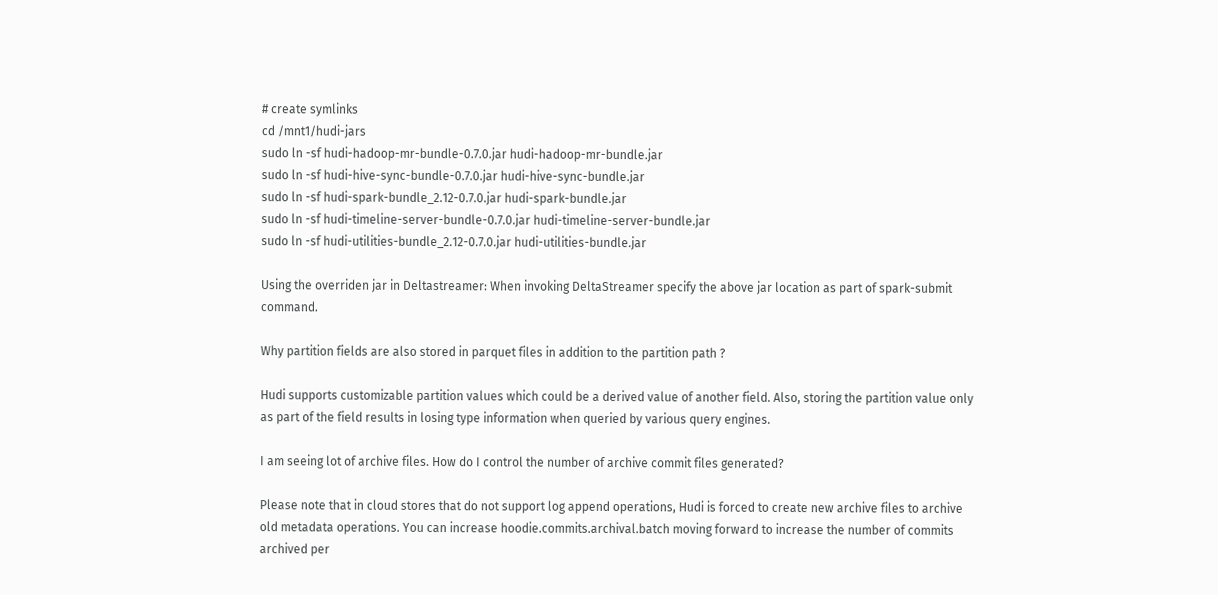# create symlinks
cd /mnt1/hudi-jars
sudo ln -sf hudi-hadoop-mr-bundle-0.7.0.jar hudi-hadoop-mr-bundle.jar
sudo ln -sf hudi-hive-sync-bundle-0.7.0.jar hudi-hive-sync-bundle.jar
sudo ln -sf hudi-spark-bundle_2.12-0.7.0.jar hudi-spark-bundle.jar
sudo ln -sf hudi-timeline-server-bundle-0.7.0.jar hudi-timeline-server-bundle.jar
sudo ln -sf hudi-utilities-bundle_2.12-0.7.0.jar hudi-utilities-bundle.jar

Using the overriden jar in Deltastreamer: When invoking DeltaStreamer specify the above jar location as part of spark-submit command.

Why partition fields are also stored in parquet files in addition to the partition path ?

Hudi supports customizable partition values which could be a derived value of another field. Also, storing the partition value only as part of the field results in losing type information when queried by various query engines.

I am seeing lot of archive files. How do I control the number of archive commit files generated?

Please note that in cloud stores that do not support log append operations, Hudi is forced to create new archive files to archive old metadata operations. You can increase hoodie.commits.archival.batch moving forward to increase the number of commits archived per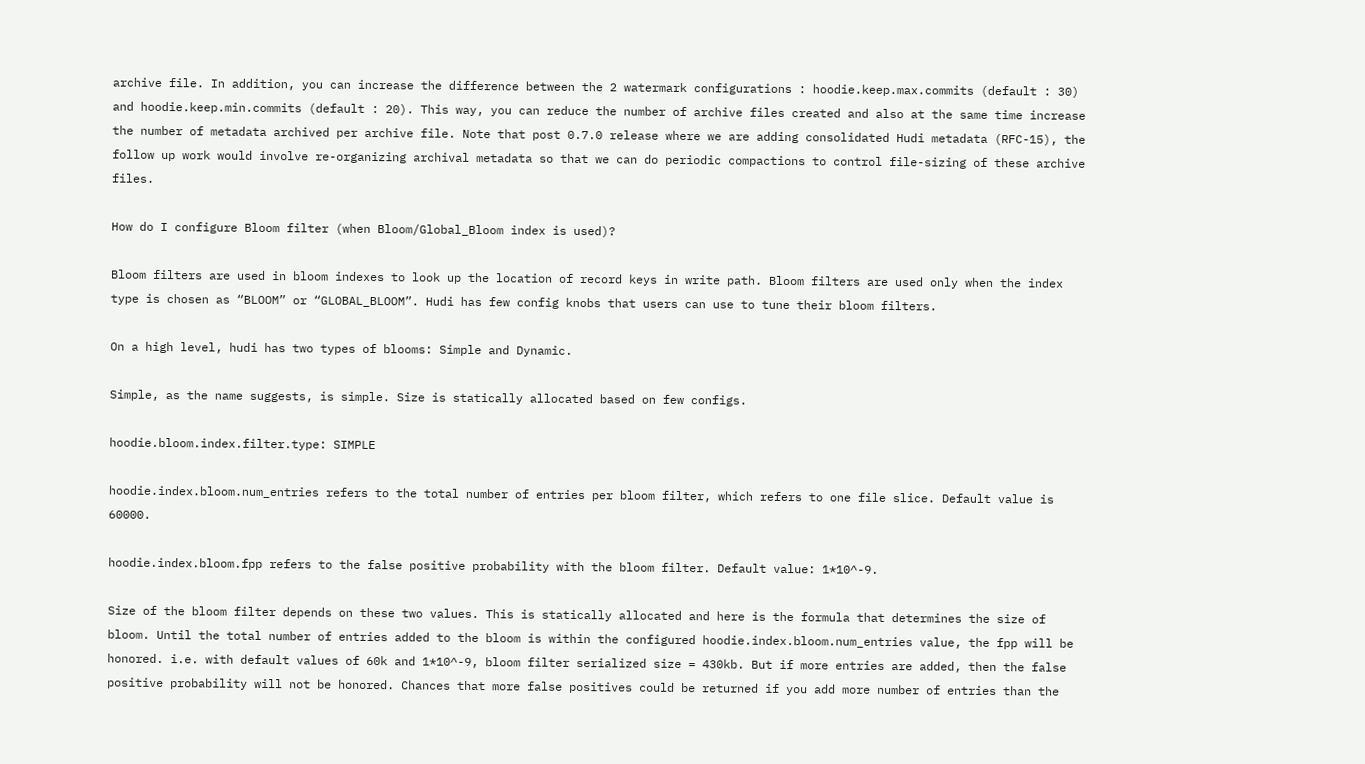archive file. In addition, you can increase the difference between the 2 watermark configurations : hoodie.keep.max.commits (default : 30) and hoodie.keep.min.commits (default : 20). This way, you can reduce the number of archive files created and also at the same time increase the number of metadata archived per archive file. Note that post 0.7.0 release where we are adding consolidated Hudi metadata (RFC-15), the follow up work would involve re-organizing archival metadata so that we can do periodic compactions to control file-sizing of these archive files.

How do I configure Bloom filter (when Bloom/Global_Bloom index is used)?

Bloom filters are used in bloom indexes to look up the location of record keys in write path. Bloom filters are used only when the index type is chosen as “BLOOM” or “GLOBAL_BLOOM”. Hudi has few config knobs that users can use to tune their bloom filters.

On a high level, hudi has two types of blooms: Simple and Dynamic.

Simple, as the name suggests, is simple. Size is statically allocated based on few configs.

hoodie.bloom.index.filter.type: SIMPLE

hoodie.index.bloom.num_entries refers to the total number of entries per bloom filter, which refers to one file slice. Default value is 60000.

hoodie.index.bloom.fpp refers to the false positive probability with the bloom filter. Default value: 1*10^-9.

Size of the bloom filter depends on these two values. This is statically allocated and here is the formula that determines the size of bloom. Until the total number of entries added to the bloom is within the configured hoodie.index.bloom.num_entries value, the fpp will be honored. i.e. with default values of 60k and 1*10^-9, bloom filter serialized size = 430kb. But if more entries are added, then the false positive probability will not be honored. Chances that more false positives could be returned if you add more number of entries than the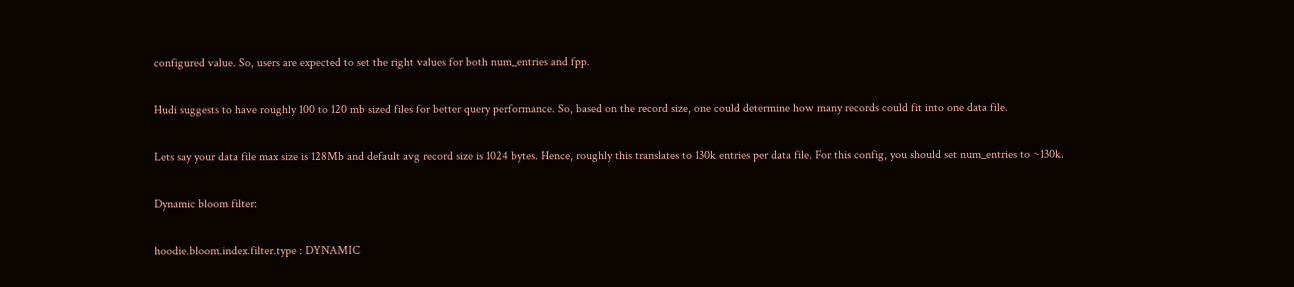configured value. So, users are expected to set the right values for both num_entries and fpp.

Hudi suggests to have roughly 100 to 120 mb sized files for better query performance. So, based on the record size, one could determine how many records could fit into one data file.

Lets say your data file max size is 128Mb and default avg record size is 1024 bytes. Hence, roughly this translates to 130k entries per data file. For this config, you should set num_entries to ~130k.

Dynamic bloom filter:

hoodie.bloom.index.filter.type : DYNAMIC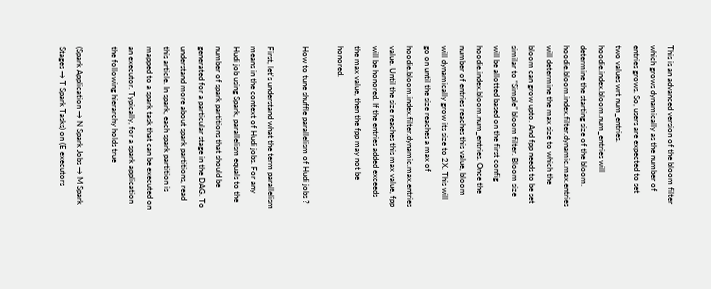This is an advanced version of the bloom filter which grows dynamically as the number of entries grows. So, users are expected to set two values wrt num_entries. hoodie.index.bloom.num_entries will determine the starting size of the bloom. hoodie.bloom.index.filter.dynamic.max.entries will determine the max size to which the bloom can grow upto. And fpp needs to be set similar to “Simple” bloom filter. Bloom size will be allotted based on the first config hoodie.index.bloom.num_entries. Once the number of entries reaches this value, bloom will dynamically grow its size to 2X. This will go on until the size reaches a max of hoodie.bloom.index.filter.dynamic.max.entries value. Until the size reaches this max value, fpp will be honored. If the entries added exceeds the max value, then the fpp may not be honored.

How to tune shuffle parallelism of Hudi jobs ?

First, let's understand what the term parallelism means in the context of Hudi jobs. For any Hudi job using Spark, parallelism equals to the number of spark partitions that should be generated for a particular stage in the DAG. To understand more about spark partitions, read this article. In spark, each spark partition is mapped to a spark task that can be executed on an executor. Typically, for a spark application the following hierarchy holds true

(Spark Application → N Spark Jobs → M Spark Stages → T Spark Tasks) on (E executors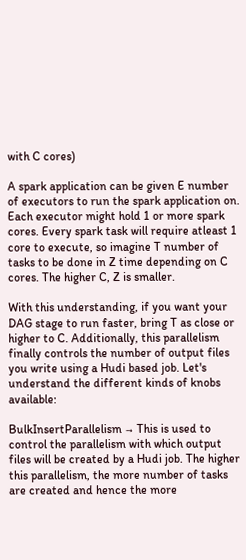with C cores)

A spark application can be given E number of executors to run the spark application on. Each executor might hold 1 or more spark cores. Every spark task will require atleast 1 core to execute, so imagine T number of tasks to be done in Z time depending on C cores. The higher C, Z is smaller.

With this understanding, if you want your DAG stage to run faster, bring T as close or higher to C. Additionally, this parallelism finally controls the number of output files you write using a Hudi based job. Let's understand the different kinds of knobs available:

BulkInsertParallelism → This is used to control the parallelism with which output files will be created by a Hudi job. The higher this parallelism, the more number of tasks are created and hence the more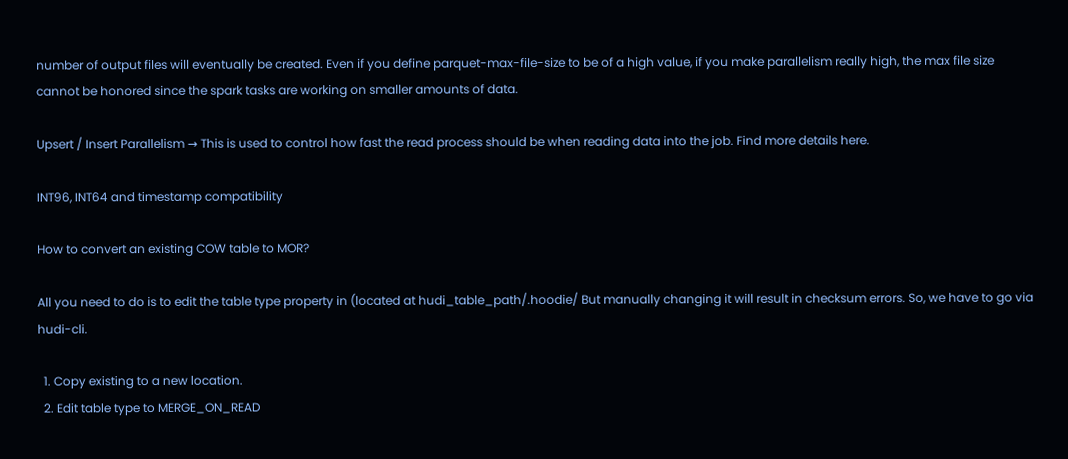number of output files will eventually be created. Even if you define parquet-max-file-size to be of a high value, if you make parallelism really high, the max file size cannot be honored since the spark tasks are working on smaller amounts of data.

Upsert / Insert Parallelism → This is used to control how fast the read process should be when reading data into the job. Find more details here.

INT96, INT64 and timestamp compatibility

How to convert an existing COW table to MOR?

All you need to do is to edit the table type property in (located at hudi_table_path/.hoodie/ But manually changing it will result in checksum errors. So, we have to go via hudi-cli.

  1. Copy existing to a new location.
  2. Edit table type to MERGE_ON_READ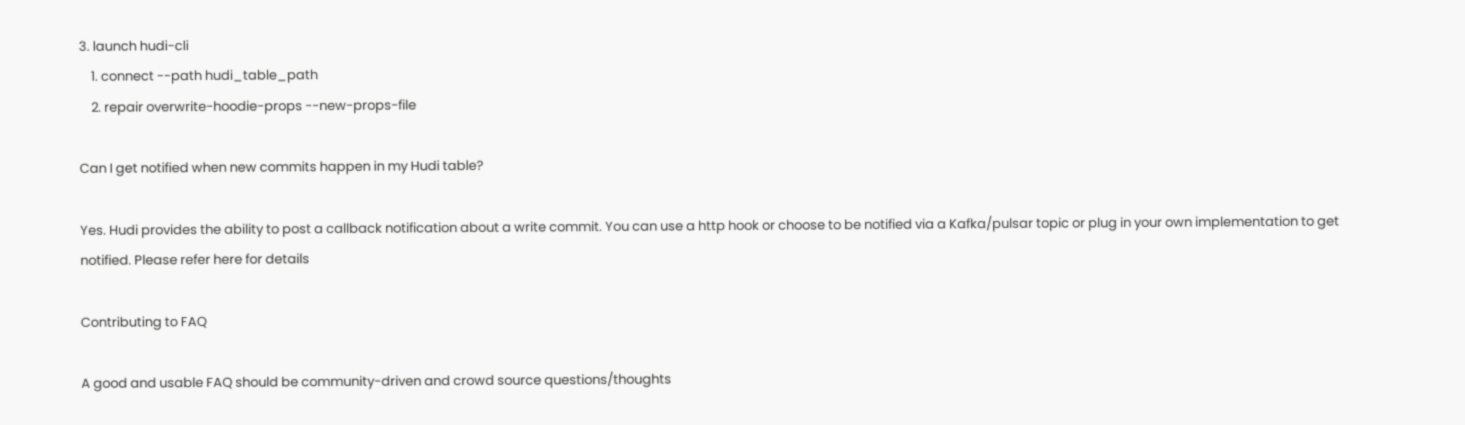3. launch hudi-cli
    1. connect --path hudi_table_path
    2. repair overwrite-hoodie-props --new-props-file

Can I get notified when new commits happen in my Hudi table?

Yes. Hudi provides the ability to post a callback notification about a write commit. You can use a http hook or choose to be notified via a Kafka/pulsar topic or plug in your own implementation to get notified. Please refer here for details

Contributing to FAQ

A good and usable FAQ should be community-driven and crowd source questions/thoughts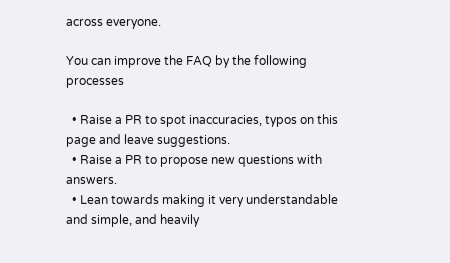across everyone.

You can improve the FAQ by the following processes

  • Raise a PR to spot inaccuracies, typos on this page and leave suggestions.
  • Raise a PR to propose new questions with answers.
  • Lean towards making it very understandable and simple, and heavily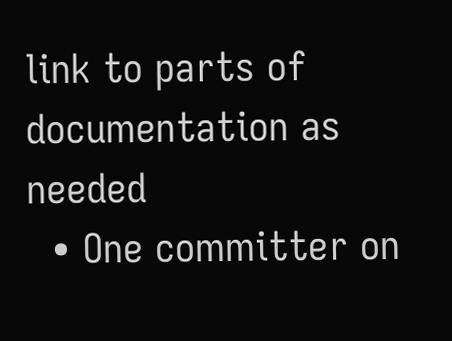link to parts of documentation as needed
  • One committer on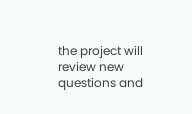the project will review new questions and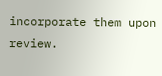incorporate them upon review.